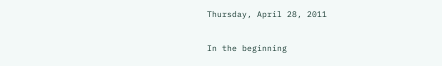Thursday, April 28, 2011

In the beginning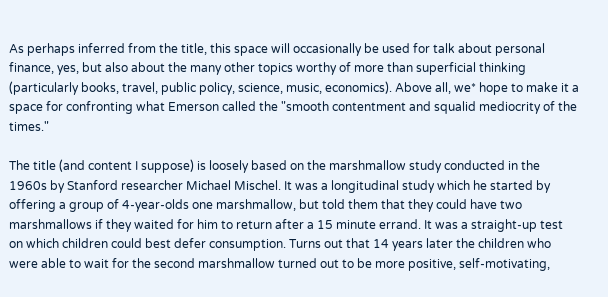As perhaps inferred from the title, this space will occasionally be used for talk about personal finance, yes, but also about the many other topics worthy of more than superficial thinking (particularly books, travel, public policy, science, music, economics). Above all, we* hope to make it a space for confronting what Emerson called the "smooth contentment and squalid mediocrity of the times."

The title (and content I suppose) is loosely based on the marshmallow study conducted in the 1960s by Stanford researcher Michael Mischel. It was a longitudinal study which he started by offering a group of 4-year-olds one marshmallow, but told them that they could have two marshmallows if they waited for him to return after a 15 minute errand. It was a straight-up test on which children could best defer consumption. Turns out that 14 years later the children who were able to wait for the second marshmallow turned out to be more positive, self-motivating,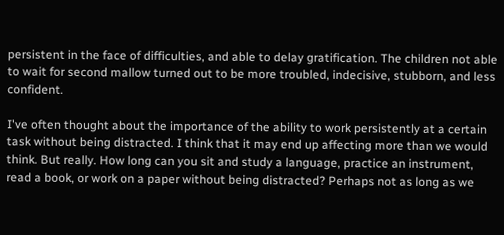persistent in the face of difficulties, and able to delay gratification. The children not able to wait for second mallow turned out to be more troubled, indecisive, stubborn, and less confident.

I've often thought about the importance of the ability to work persistently at a certain task without being distracted. I think that it may end up affecting more than we would think. But really. How long can you sit and study a language, practice an instrument, read a book, or work on a paper without being distracted? Perhaps not as long as we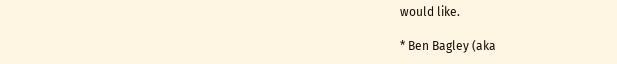would like.

* Ben Bagley (aka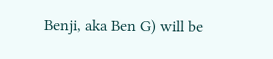Benji, aka Ben G) will be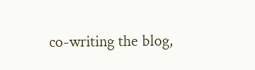co-writing the blog,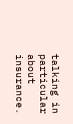talking in particular about insurance.